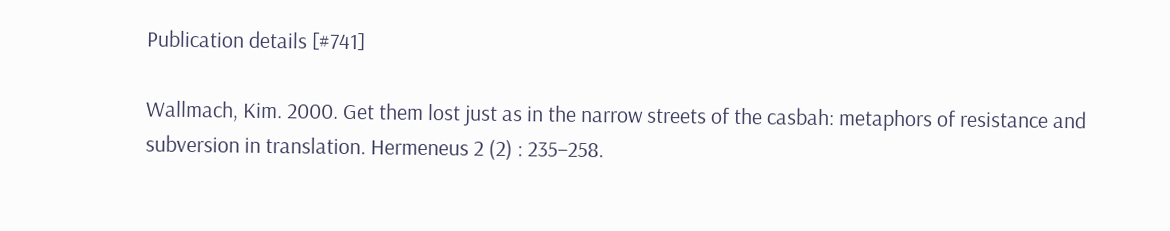Publication details [#741]

Wallmach, Kim. 2000. Get them lost just as in the narrow streets of the casbah: metaphors of resistance and subversion in translation. Hermeneus 2 (2) : 235–258.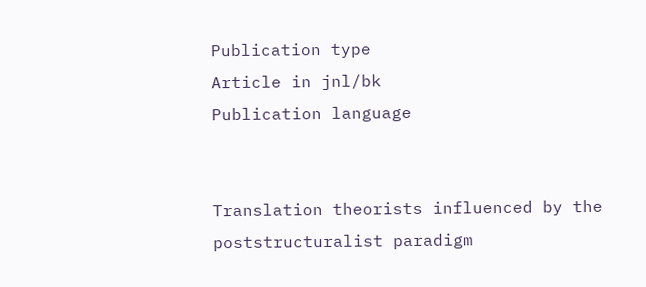Publication type
Article in jnl/bk
Publication language


Translation theorists influenced by the poststructuralist paradigm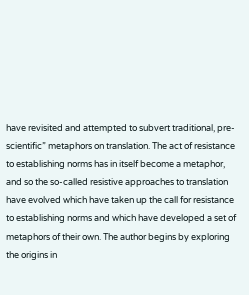have revisited and attempted to subvert traditional, pre-scientific” metaphors on translation. The act of resistance to establishing norms has in itself become a metaphor, and so the so-called resistive approaches to translation have evolved which have taken up the call for resistance to establishing norms and which have developed a set of metaphors of their own. The author begins by exploring the origins in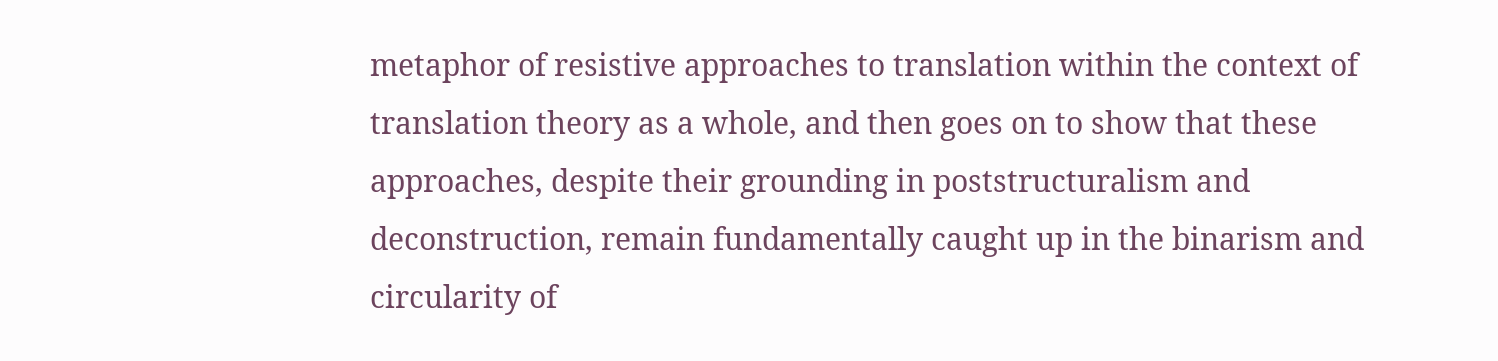metaphor of resistive approaches to translation within the context of translation theory as a whole, and then goes on to show that these approaches, despite their grounding in poststructuralism and deconstruction, remain fundamentally caught up in the binarism and circularity of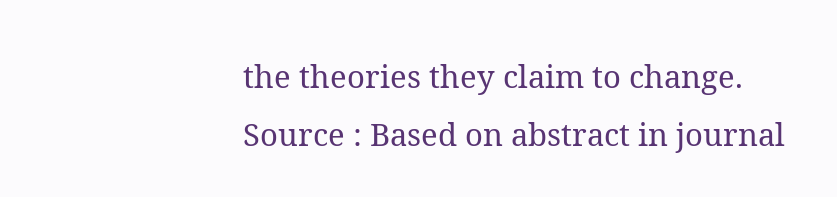the theories they claim to change.
Source : Based on abstract in journal